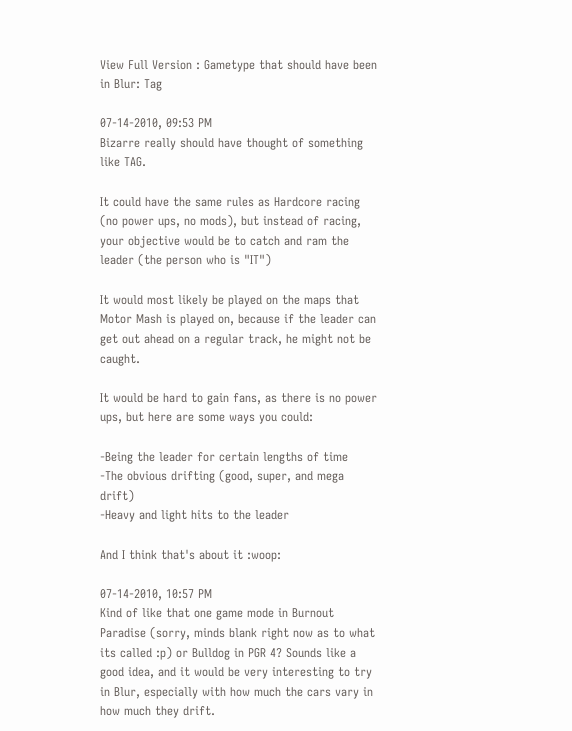View Full Version : Gametype that should have been in Blur: Tag

07-14-2010, 09:53 PM
Bizarre really should have thought of something like TAG.

It could have the same rules as Hardcore racing (no power ups, no mods), but instead of racing, your objective would be to catch and ram the leader (the person who is "IT")

It would most likely be played on the maps that Motor Mash is played on, because if the leader can get out ahead on a regular track, he might not be caught.

It would be hard to gain fans, as there is no power ups, but here are some ways you could:

-Being the leader for certain lengths of time
-The obvious drifting (good, super, and mega drift)
-Heavy and light hits to the leader

And I think that's about it :woop:

07-14-2010, 10:57 PM
Kind of like that one game mode in Burnout Paradise (sorry, minds blank right now as to what its called :p) or Bulldog in PGR 4? Sounds like a good idea, and it would be very interesting to try in Blur, especially with how much the cars vary in how much they drift.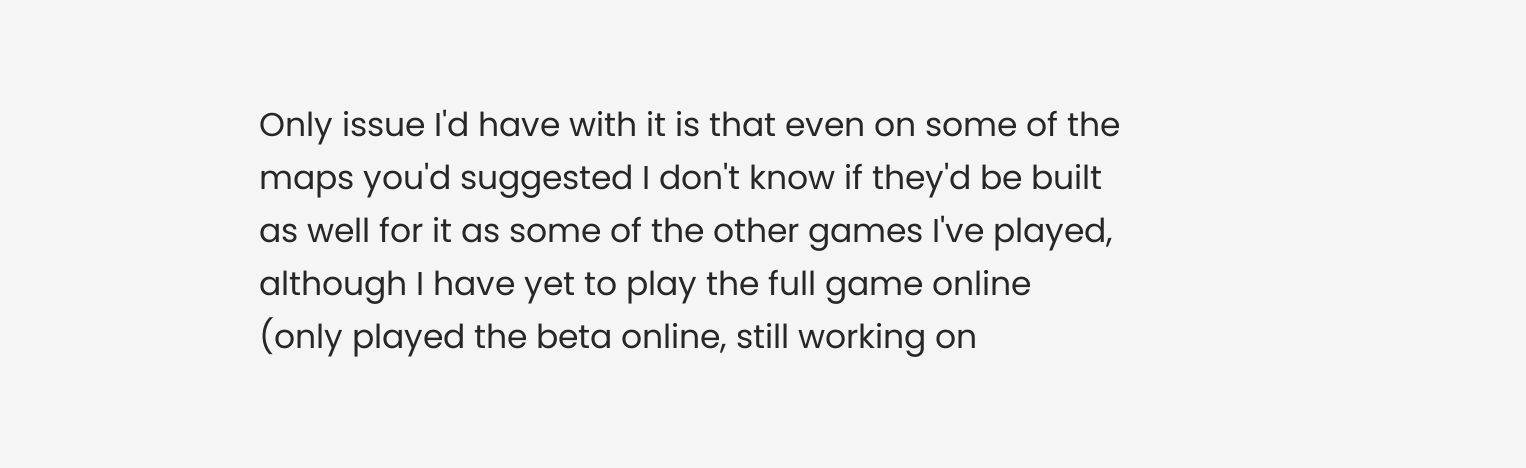Only issue I'd have with it is that even on some of the maps you'd suggested I don't know if they'd be built as well for it as some of the other games I've played, although I have yet to play the full game online (only played the beta online, still working on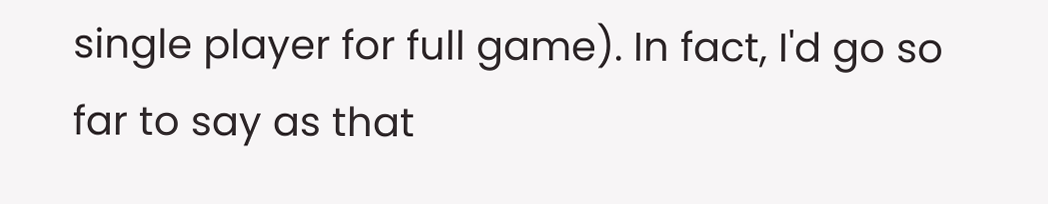single player for full game). In fact, I'd go so far to say as that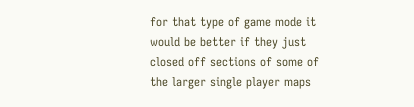for that type of game mode it would be better if they just closed off sections of some of the larger single player maps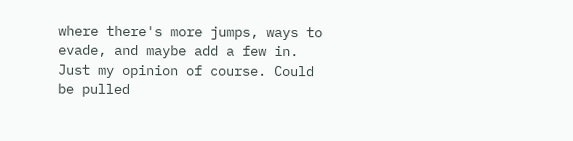where there's more jumps, ways to evade, and maybe add a few in. Just my opinion of course. Could be pulled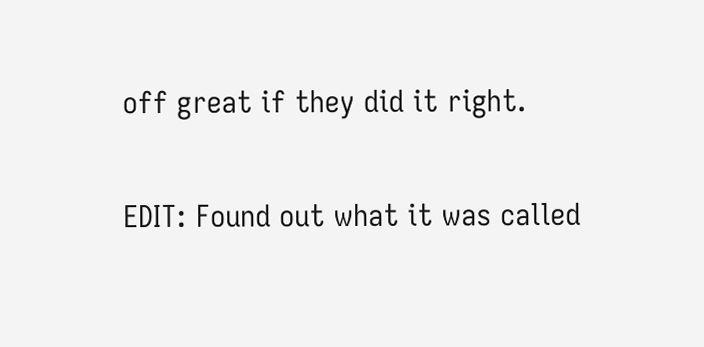off great if they did it right.

EDIT: Found out what it was called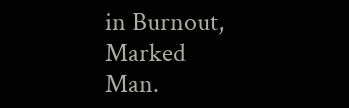in Burnout, Marked Man.